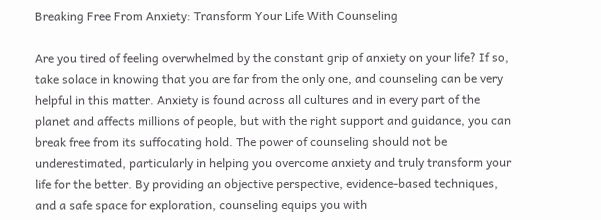Breaking Free From Anxiety: Transform Your Life With Counseling

Are you tired of feeling overwhelmed by the constant grip of anxiety on your life? If so, take solace in knowing that you are far from the only one, and counseling can be very helpful in this matter. Anxiety is found across all cultures and in every part of the planet and affects millions of people, but with the right support and guidance, you can break free from its suffocating hold. The power of counseling should not be underestimated, particularly in helping you overcome anxiety and truly transform your life for the better. By providing an objective perspective, evidence-based techniques, and a safe space for exploration, counseling equips you with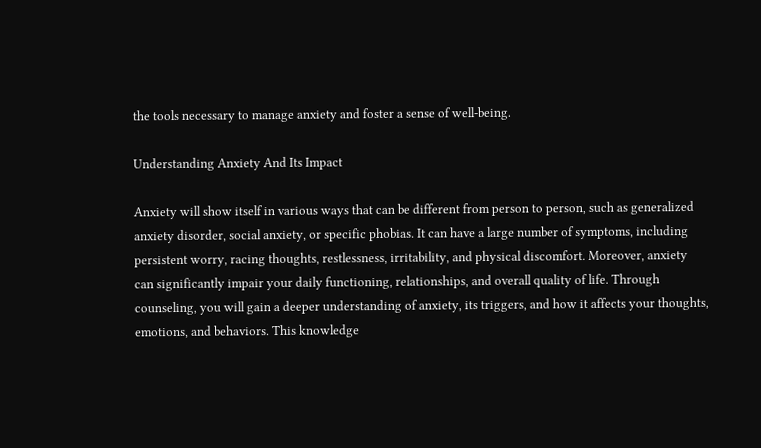the tools necessary to manage anxiety and foster a sense of well-being.

Understanding Anxiety And Its Impact

Anxiety will show itself in various ways that can be different from person to person, such as generalized anxiety disorder, social anxiety, or specific phobias. It can have a large number of symptoms, including persistent worry, racing thoughts, restlessness, irritability, and physical discomfort. Moreover, anxiety can significantly impair your daily functioning, relationships, and overall quality of life. Through counseling, you will gain a deeper understanding of anxiety, its triggers, and how it affects your thoughts, emotions, and behaviors. This knowledge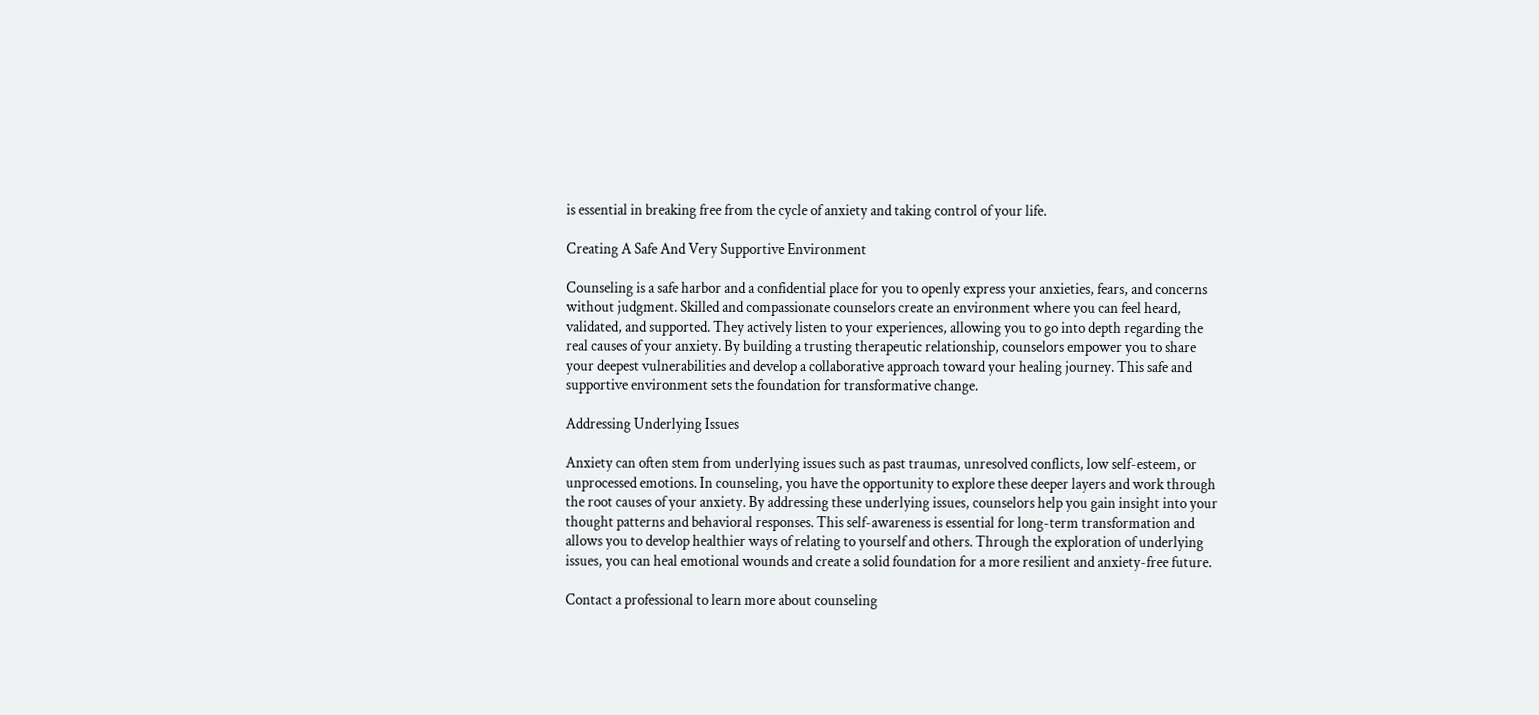is essential in breaking free from the cycle of anxiety and taking control of your life.

Creating A Safe And Very Supportive Environment

Counseling is a safe harbor and a confidential place for you to openly express your anxieties, fears, and concerns without judgment. Skilled and compassionate counselors create an environment where you can feel heard, validated, and supported. They actively listen to your experiences, allowing you to go into depth regarding the real causes of your anxiety. By building a trusting therapeutic relationship, counselors empower you to share your deepest vulnerabilities and develop a collaborative approach toward your healing journey. This safe and supportive environment sets the foundation for transformative change.

Addressing Underlying Issues

Anxiety can often stem from underlying issues such as past traumas, unresolved conflicts, low self-esteem, or unprocessed emotions. In counseling, you have the opportunity to explore these deeper layers and work through the root causes of your anxiety. By addressing these underlying issues, counselors help you gain insight into your thought patterns and behavioral responses. This self-awareness is essential for long-term transformation and allows you to develop healthier ways of relating to yourself and others. Through the exploration of underlying issues, you can heal emotional wounds and create a solid foundation for a more resilient and anxiety-free future.

Contact a professional to learn more about counseling